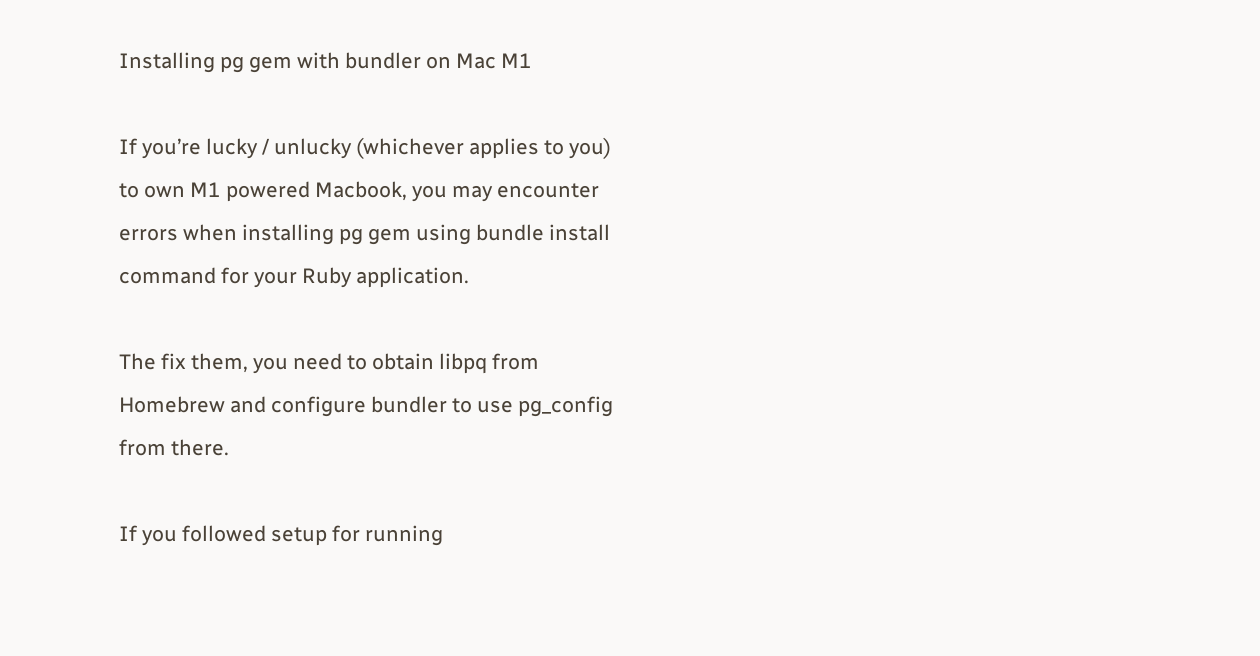Installing pg gem with bundler on Mac M1

If you’re lucky / unlucky (whichever applies to you) to own M1 powered Macbook, you may encounter errors when installing pg gem using bundle install command for your Ruby application.

The fix them, you need to obtain libpq from Homebrew and configure bundler to use pg_config from there.

If you followed setup for running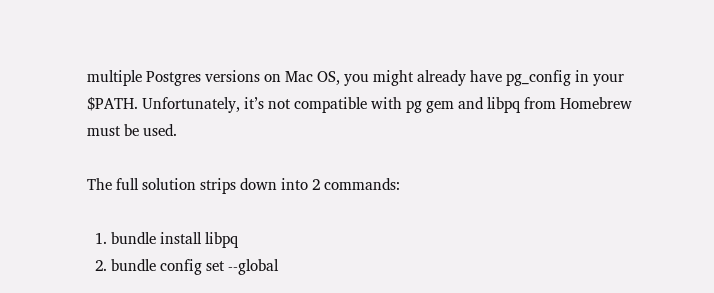multiple Postgres versions on Mac OS, you might already have pg_config in your $PATH. Unfortunately, it’s not compatible with pg gem and libpq from Homebrew must be used.

The full solution strips down into 2 commands:

  1. bundle install libpq
  2. bundle config set --global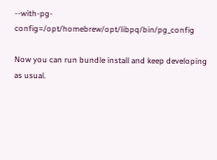--with-pg-config=/opt/homebrew/opt/libpq/bin/pg_config

Now you can run bundle install and keep developing as usual.